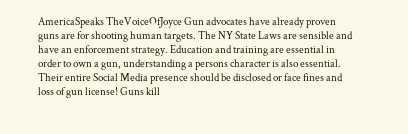AmericaSpeaks TheVoiceOfJoyce Gun advocates have already proven guns are for shooting human targets. The NY State Laws are sensible and have an enforcement strategy. Education and training are essential in order to own a gun, understanding a persons character is also essential. Their entire Social Media presence should be disclosed or face fines and loss of gun license! Guns kill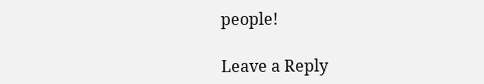people!

Leave a Reply